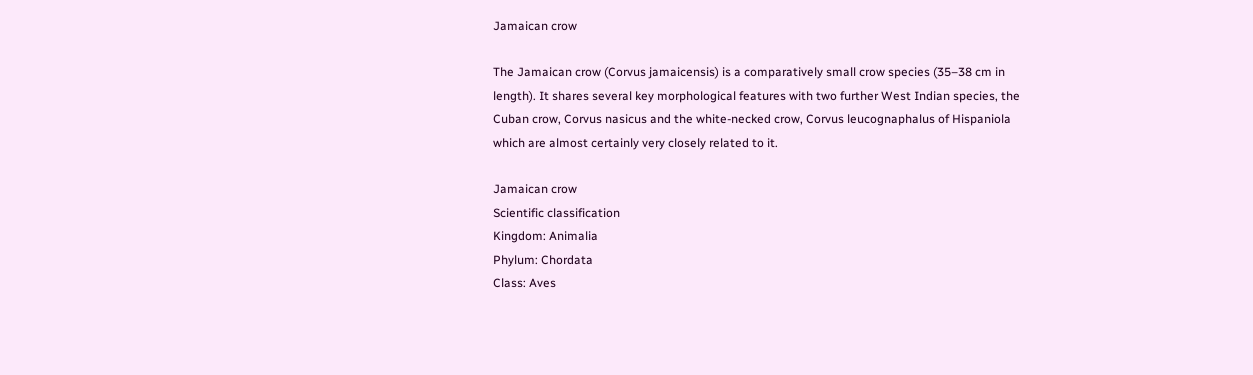Jamaican crow

The Jamaican crow (Corvus jamaicensis) is a comparatively small crow species (35–38 cm in length). It shares several key morphological features with two further West Indian species, the Cuban crow, Corvus nasicus and the white-necked crow, Corvus leucognaphalus of Hispaniola which are almost certainly very closely related to it.

Jamaican crow
Scientific classification
Kingdom: Animalia
Phylum: Chordata
Class: Aves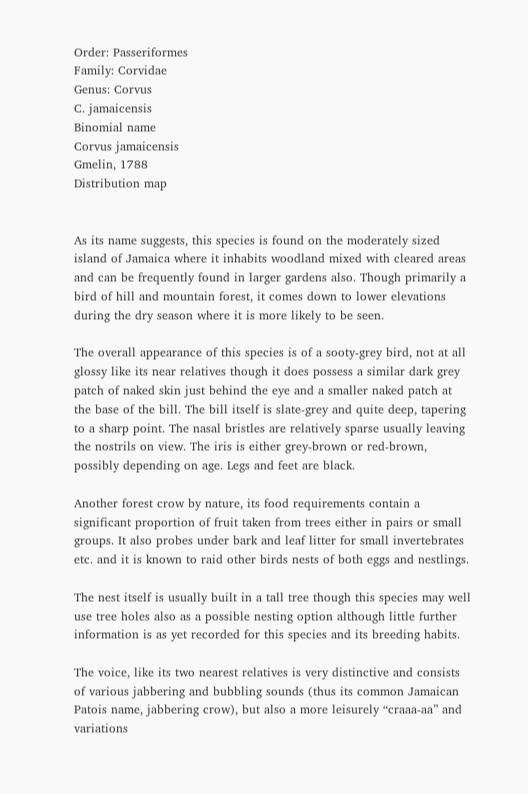Order: Passeriformes
Family: Corvidae
Genus: Corvus
C. jamaicensis
Binomial name
Corvus jamaicensis
Gmelin, 1788
Distribution map


As its name suggests, this species is found on the moderately sized island of Jamaica where it inhabits woodland mixed with cleared areas and can be frequently found in larger gardens also. Though primarily a bird of hill and mountain forest, it comes down to lower elevations during the dry season where it is more likely to be seen.

The overall appearance of this species is of a sooty-grey bird, not at all glossy like its near relatives though it does possess a similar dark grey patch of naked skin just behind the eye and a smaller naked patch at the base of the bill. The bill itself is slate-grey and quite deep, tapering to a sharp point. The nasal bristles are relatively sparse usually leaving the nostrils on view. The iris is either grey-brown or red-brown, possibly depending on age. Legs and feet are black.

Another forest crow by nature, its food requirements contain a significant proportion of fruit taken from trees either in pairs or small groups. It also probes under bark and leaf litter for small invertebrates etc. and it is known to raid other birds nests of both eggs and nestlings.

The nest itself is usually built in a tall tree though this species may well use tree holes also as a possible nesting option although little further information is as yet recorded for this species and its breeding habits.

The voice, like its two nearest relatives is very distinctive and consists of various jabbering and bubbling sounds (thus its common Jamaican Patois name, jabbering crow), but also a more leisurely “craaa-aa” and variations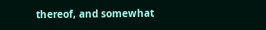thereof, and somewhat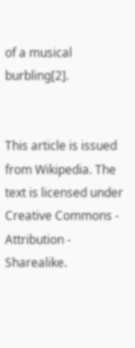of a musical burbling[2].


This article is issued from Wikipedia. The text is licensed under Creative Commons - Attribution - Sharealike.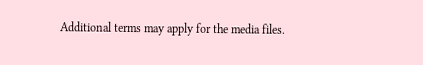Additional terms may apply for the media files.